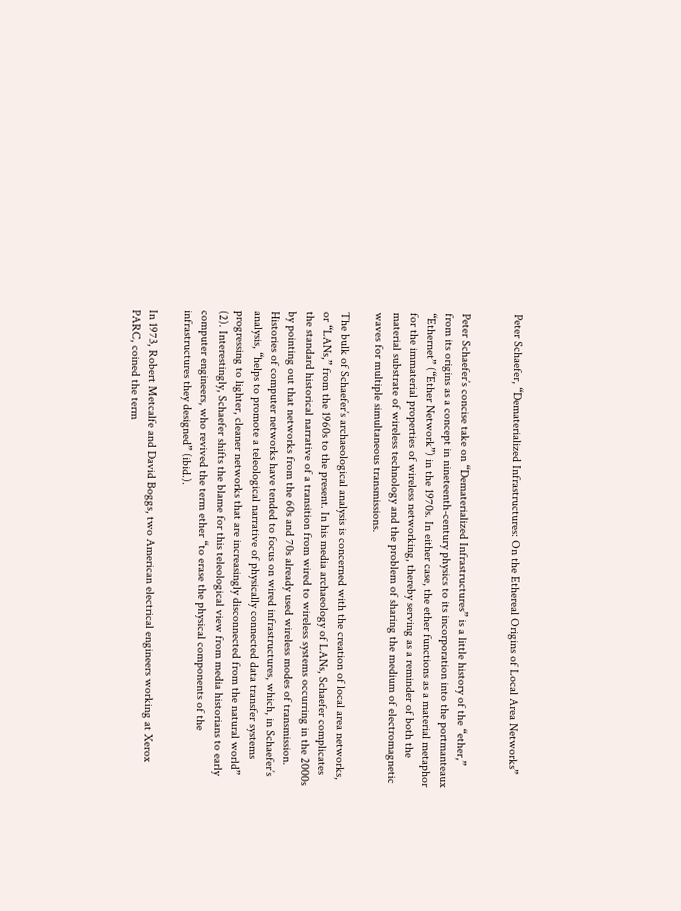Peter Schaefer, “Dematerialized Infrastructures: On the Ethereal Origins of Local Area Networks”


Peter Schaefer’s concise take on “Dematerialized Infrastructures” is a little history of the “ether,” from its origins as a concept in nineteenth-century physics to its incorporation into the portmanteaux “Ethernet” (“Ether Network”) in the 1970s. In either case, the ether functions as a material metaphor for the immaterial properties of wireless networking, thereby serving as a reminder of both the material substrate of wireless technology and the problem of sharing the medium of electromagnetic waves for multiple simultaneous transmissions.

The bulk of Schaefer’s archaeological analysis is concerned with the creation of local area networks, or “LANs,” from the 1960s to the present. In his media archaeology of LANs, Schaefer complicates the standard historical narrative of a transition from wired to wireless systems occurring in the 2000s by pointing out that networks from the 60s and 70s already used wireless modes of transmission. Histories of computer networks have tended to focus on wired infrastructures, which, in Schaefer’s analysis, “helps to promote a teleological narrative of physically connected data transfer systems progressing to lighter, cleaner networks that are increasingly disconnected from the natural world” (2). Interestingly, Schaefer shifts the blame for this teleological view from media historians to early computer engineers, who revived the term ether “to erase the physical components of the infrastructures they designed” (ibid.).

In 1973, Robert Metcalfe and David Boggs, two American electrical engineers working at Xerox PARC, coined the term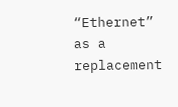“Ethernet” as a replacement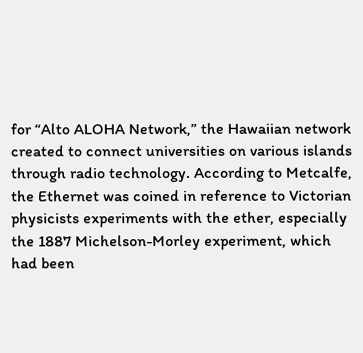for “Alto ALOHA Network,” the Hawaiian network created to connect universities on various islands through radio technology. According to Metcalfe, the Ethernet was coined in reference to Victorian physicists experiments with the ether, especially the 1887 Michelson-Morley experiment, which had been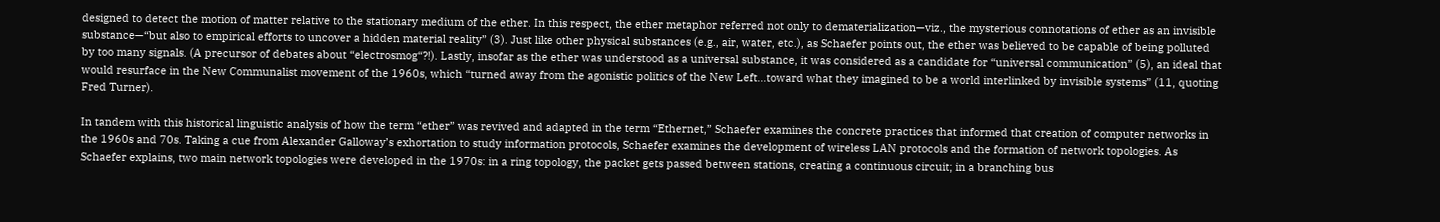designed to detect the motion of matter relative to the stationary medium of the ether. In this respect, the ether metaphor referred not only to dematerialization—viz., the mysterious connotations of ether as an invisible substance—“but also to empirical efforts to uncover a hidden material reality” (3). Just like other physical substances (e.g., air, water, etc.), as Schaefer points out, the ether was believed to be capable of being polluted by too many signals. (A precursor of debates about “electrosmog“?!). Lastly, insofar as the ether was understood as a universal substance, it was considered as a candidate for “universal communication” (5), an ideal that would resurface in the New Communalist movement of the 1960s, which “turned away from the agonistic politics of the New Left…toward what they imagined to be a world interlinked by invisible systems” (11, quoting Fred Turner).

In tandem with this historical linguistic analysis of how the term “ether” was revived and adapted in the term “Ethernet,” Schaefer examines the concrete practices that informed that creation of computer networks in the 1960s and 70s. Taking a cue from Alexander Galloway’s exhortation to study information protocols, Schaefer examines the development of wireless LAN protocols and the formation of network topologies. As Schaefer explains, two main network topologies were developed in the 1970s: in a ring topology, the packet gets passed between stations, creating a continuous circuit; in a branching bus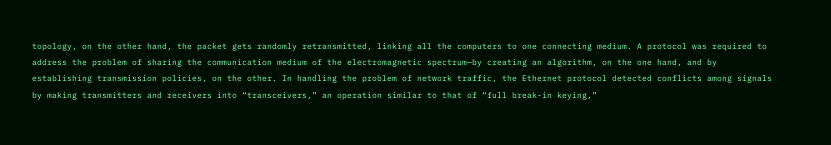topology, on the other hand, the packet gets randomly retransmitted, linking all the computers to one connecting medium. A protocol was required to address the problem of sharing the communication medium of the electromagnetic spectrum—by creating an algorithm, on the one hand, and by establishing transmission policies, on the other. In handling the problem of network traffic, the Ethernet protocol detected conflicts among signals by making transmitters and receivers into “transceivers,” an operation similar to that of “full break-in keying,”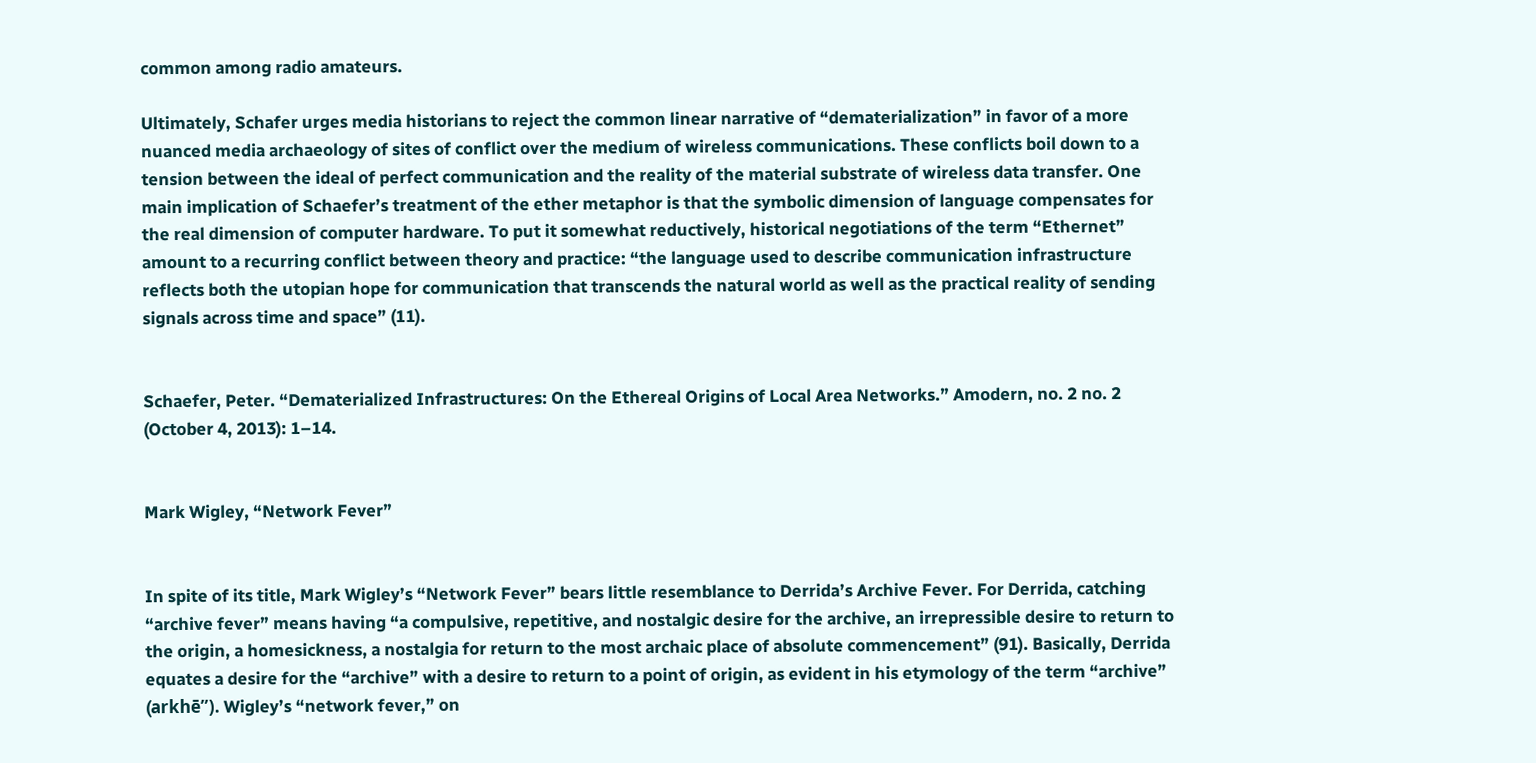common among radio amateurs.

Ultimately, Schafer urges media historians to reject the common linear narrative of “dematerialization” in favor of a more nuanced media archaeology of sites of conflict over the medium of wireless communications. These conflicts boil down to a tension between the ideal of perfect communication and the reality of the material substrate of wireless data transfer. One main implication of Schaefer’s treatment of the ether metaphor is that the symbolic dimension of language compensates for the real dimension of computer hardware. To put it somewhat reductively, historical negotiations of the term “Ethernet” amount to a recurring conflict between theory and practice: “the language used to describe communication infrastructure reflects both the utopian hope for communication that transcends the natural world as well as the practical reality of sending signals across time and space” (11).


Schaefer, Peter. “Dematerialized Infrastructures: On the Ethereal Origins of Local Area Networks.” Amodern, no. 2 no. 2 (October 4, 2013): 1–14.


Mark Wigley, “Network Fever”


In spite of its title, Mark Wigley’s “Network Fever” bears little resemblance to Derrida’s Archive Fever. For Derrida, catching “archive fever” means having “a compulsive, repetitive, and nostalgic desire for the archive, an irrepressible desire to return to the origin, a homesickness, a nostalgia for return to the most archaic place of absolute commencement” (91). Basically, Derrida equates a desire for the “archive” with a desire to return to a point of origin, as evident in his etymology of the term “archive” (arkhē”). Wigley’s “network fever,” on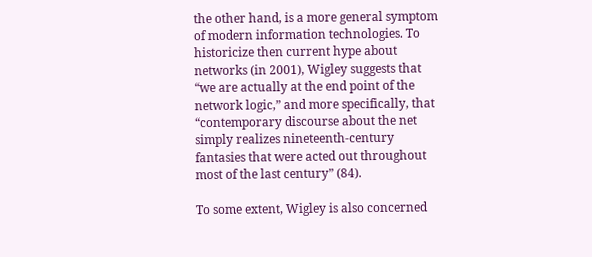the other hand, is a more general symptom of modern information technologies. To historicize then current hype about networks (in 2001), Wigley suggests that “we are actually at the end point of the network logic,” and more specifically, that “contemporary discourse about the net simply realizes nineteenth-century fantasies that were acted out throughout most of the last century” (84).

To some extent, Wigley is also concerned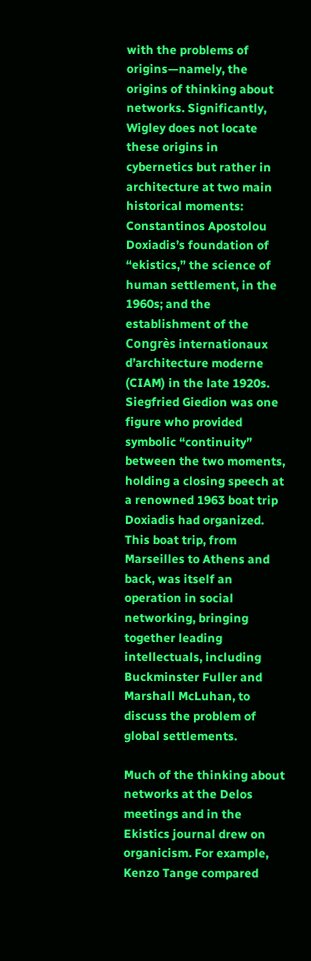with the problems of origins—namely, the origins of thinking about networks. Significantly, Wigley does not locate these origins in cybernetics but rather in architecture at two main historical moments: Constantinos Apostolou Doxiadis’s foundation of “ekistics,” the science of human settlement, in the 1960s; and the establishment of the Congrès internationaux d’architecture moderne (CIAM) in the late 1920s. Siegfried Giedion was one figure who provided symbolic “continuity” between the two moments, holding a closing speech at a renowned 1963 boat trip Doxiadis had organized. This boat trip, from Marseilles to Athens and back, was itself an operation in social networking, bringing together leading intellectuals, including Buckminster Fuller and Marshall McLuhan, to discuss the problem of global settlements.

Much of the thinking about networks at the Delos meetings and in the Ekistics journal drew on organicism. For example, Kenzo Tange compared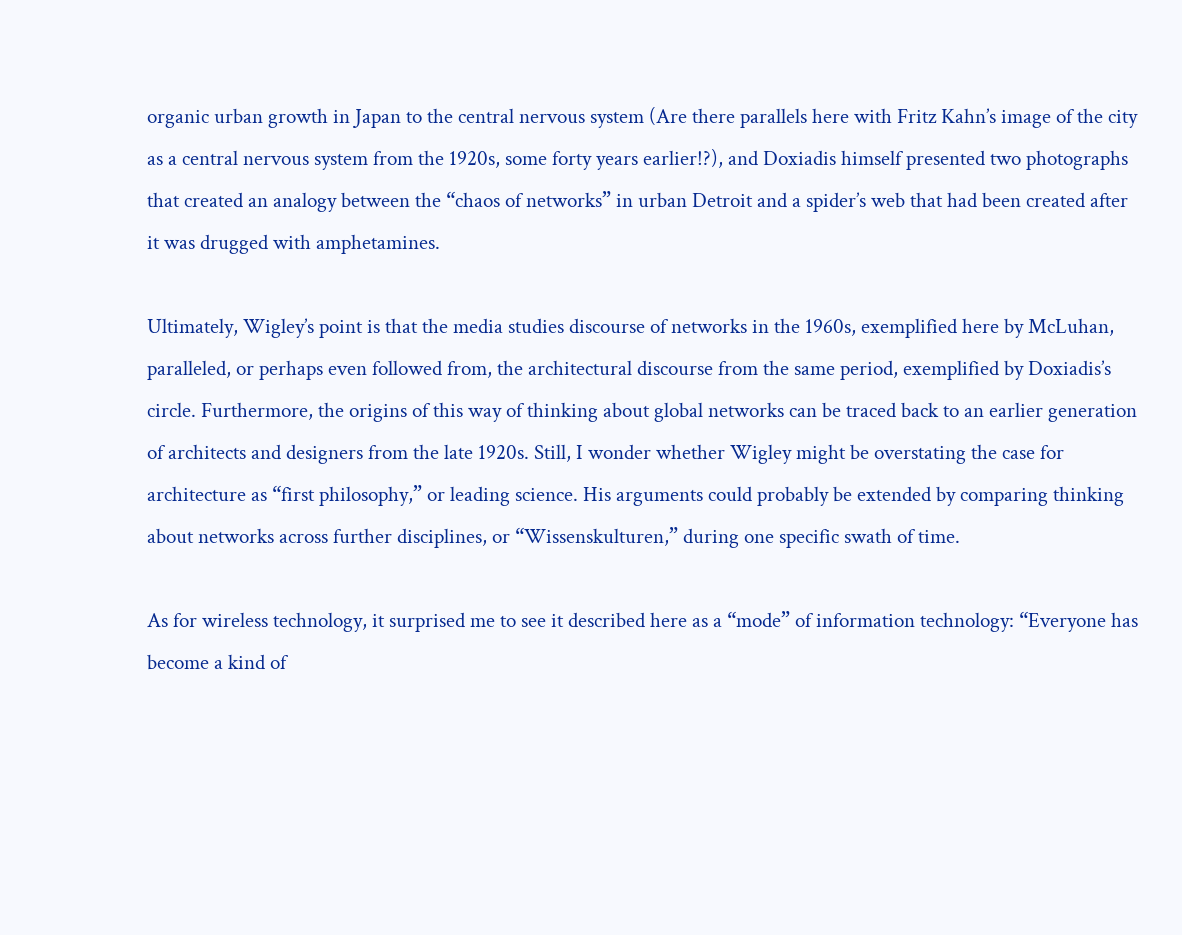organic urban growth in Japan to the central nervous system (Are there parallels here with Fritz Kahn’s image of the city as a central nervous system from the 1920s, some forty years earlier!?), and Doxiadis himself presented two photographs that created an analogy between the “chaos of networks” in urban Detroit and a spider’s web that had been created after it was drugged with amphetamines.

Ultimately, Wigley’s point is that the media studies discourse of networks in the 1960s, exemplified here by McLuhan, paralleled, or perhaps even followed from, the architectural discourse from the same period, exemplified by Doxiadis’s circle. Furthermore, the origins of this way of thinking about global networks can be traced back to an earlier generation of architects and designers from the late 1920s. Still, I wonder whether Wigley might be overstating the case for architecture as “first philosophy,” or leading science. His arguments could probably be extended by comparing thinking about networks across further disciplines, or “Wissenskulturen,” during one specific swath of time.

As for wireless technology, it surprised me to see it described here as a “mode” of information technology: “Everyone has become a kind of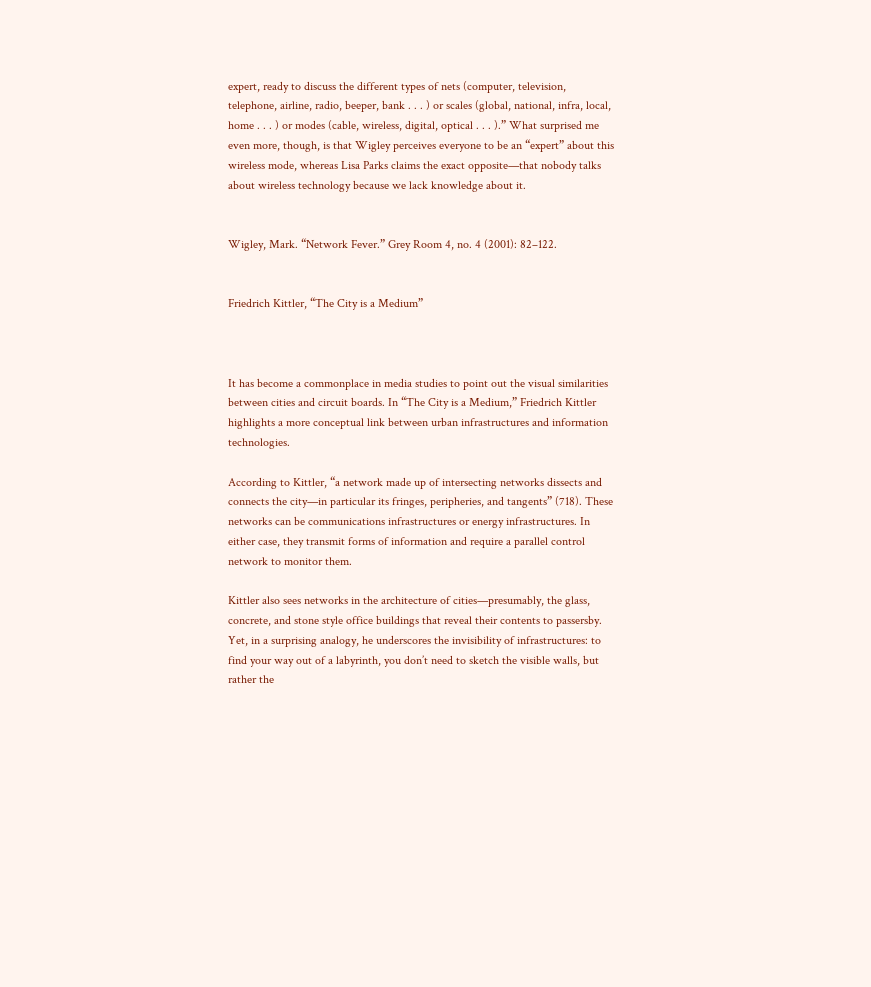expert, ready to discuss the different types of nets (computer, television, telephone, airline, radio, beeper, bank . . . ) or scales (global, national, infra, local, home . . . ) or modes (cable, wireless, digital, optical . . . ).” What surprised me even more, though, is that Wigley perceives everyone to be an “expert” about this wireless mode, whereas Lisa Parks claims the exact opposite—that nobody talks about wireless technology because we lack knowledge about it.


Wigley, Mark. “Network Fever.” Grey Room 4, no. 4 (2001): 82–122.


Friedrich Kittler, “The City is a Medium”



It has become a commonplace in media studies to point out the visual similarities between cities and circuit boards. In “The City is a Medium,” Friedrich Kittler highlights a more conceptual link between urban infrastructures and information technologies.

According to Kittler, “a network made up of intersecting networks dissects and connects the city—in particular its fringes, peripheries, and tangents” (718). These networks can be communications infrastructures or energy infrastructures. In either case, they transmit forms of information and require a parallel control network to monitor them.

Kittler also sees networks in the architecture of cities—presumably, the glass, concrete, and stone style office buildings that reveal their contents to passersby. Yet, in a surprising analogy, he underscores the invisibility of infrastructures: to find your way out of a labyrinth, you don’t need to sketch the visible walls, but rather the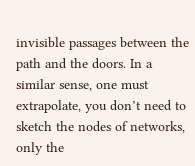invisible passages between the path and the doors. In a similar sense, one must extrapolate, you don’t need to sketch the nodes of networks, only the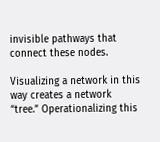invisible pathways that connect these nodes.

Visualizing a network in this way creates a network “tree.” Operationalizing this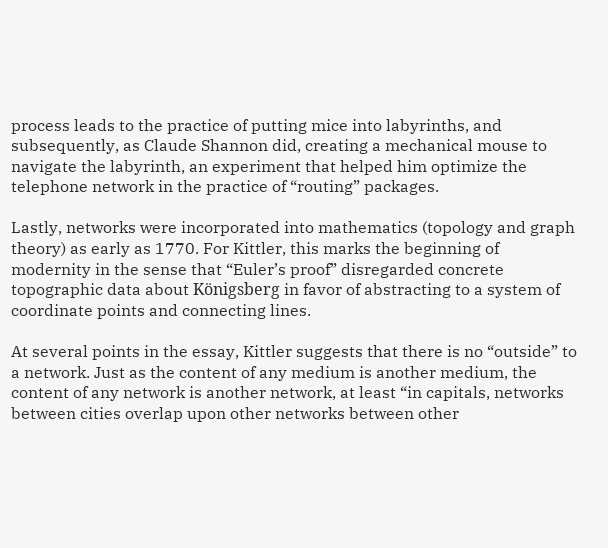process leads to the practice of putting mice into labyrinths, and subsequently, as Claude Shannon did, creating a mechanical mouse to navigate the labyrinth, an experiment that helped him optimize the telephone network in the practice of “routing” packages.

Lastly, networks were incorporated into mathematics (topology and graph theory) as early as 1770. For Kittler, this marks the beginning of modernity in the sense that “Euler’s proof” disregarded concrete topographic data about Königsberg in favor of abstracting to a system of coordinate points and connecting lines.

At several points in the essay, Kittler suggests that there is no “outside” to a network. Just as the content of any medium is another medium, the content of any network is another network, at least “in capitals, networks between cities overlap upon other networks between other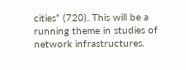cities” (720). This will be a running theme in studies of network infrastructures.